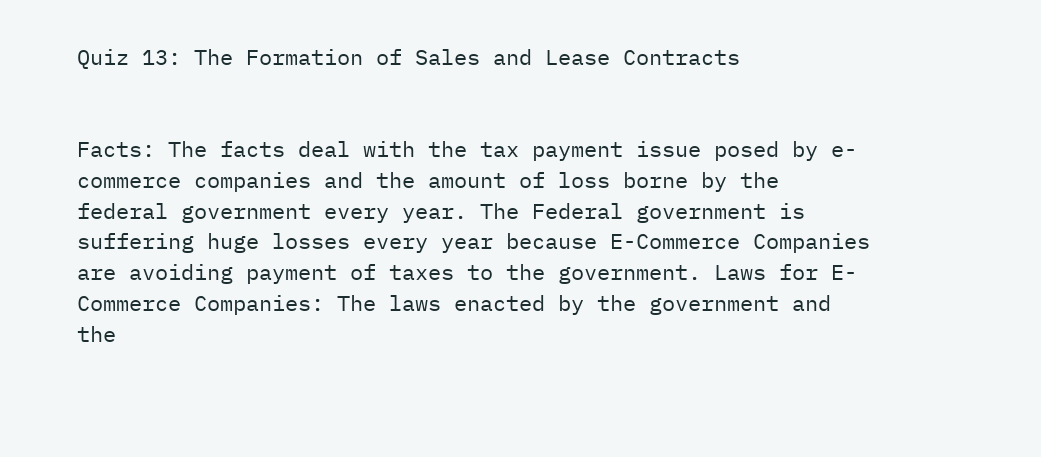Quiz 13: The Formation of Sales and Lease Contracts


Facts: The facts deal with the tax payment issue posed by e-commerce companies and the amount of loss borne by the federal government every year. The Federal government is suffering huge losses every year because E-Commerce Companies are avoiding payment of taxes to the government. Laws for E-Commerce Companies: The laws enacted by the government and the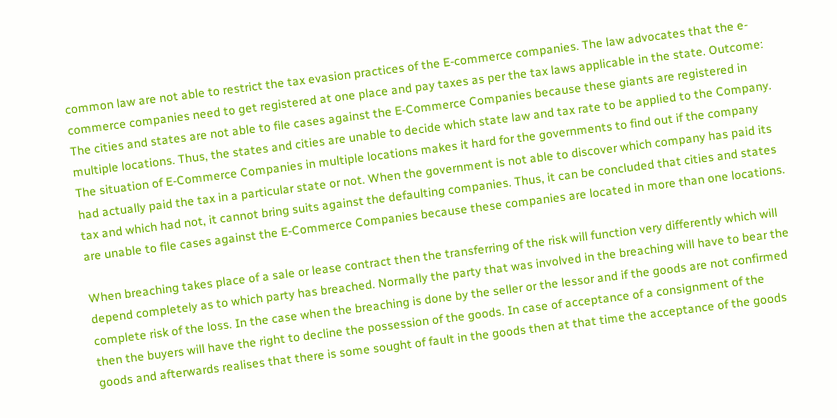common law are not able to restrict the tax evasion practices of the E-commerce companies. The law advocates that the e-commerce companies need to get registered at one place and pay taxes as per the tax laws applicable in the state. Outcome: The cities and states are not able to file cases against the E-Commerce Companies because these giants are registered in multiple locations. Thus, the states and cities are unable to decide which state law and tax rate to be applied to the Company. The situation of E-Commerce Companies in multiple locations makes it hard for the governments to find out if the company had actually paid the tax in a particular state or not. When the government is not able to discover which company has paid its tax and which had not, it cannot bring suits against the defaulting companies. Thus, it can be concluded that cities and states are unable to file cases against the E-Commerce Companies because these companies are located in more than one locations.

When breaching takes place of a sale or lease contract then the transferring of the risk will function very differently which will depend completely as to which party has breached. Normally the party that was involved in the breaching will have to bear the complete risk of the loss. In the case when the breaching is done by the seller or the lessor and if the goods are not confirmed then the buyers will have the right to decline the possession of the goods. In case of acceptance of a consignment of the goods and afterwards realises that there is some sought of fault in the goods then at that time the acceptance of the goods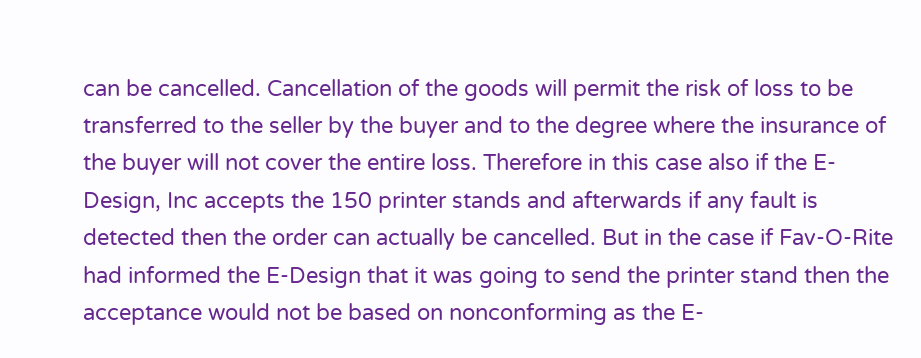can be cancelled. Cancellation of the goods will permit the risk of loss to be transferred to the seller by the buyer and to the degree where the insurance of the buyer will not cover the entire loss. Therefore in this case also if the E-Design, Inc accepts the 150 printer stands and afterwards if any fault is detected then the order can actually be cancelled. But in the case if Fav-O-Rite had informed the E-Design that it was going to send the printer stand then the acceptance would not be based on nonconforming as the E-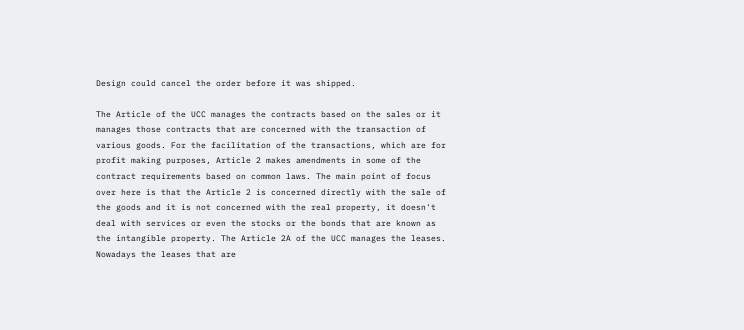Design could cancel the order before it was shipped.

The Article of the UCC manages the contracts based on the sales or it manages those contracts that are concerned with the transaction of various goods. For the facilitation of the transactions, which are for profit making purposes, Article 2 makes amendments in some of the contract requirements based on common laws. The main point of focus over here is that the Article 2 is concerned directly with the sale of the goods and it is not concerned with the real property, it doesn't deal with services or even the stocks or the bonds that are known as the intangible property. The Article 2A of the UCC manages the leases. Nowadays the leases that are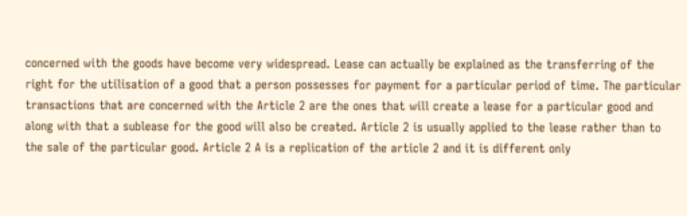concerned with the goods have become very widespread. Lease can actually be explained as the transferring of the right for the utilisation of a good that a person possesses for payment for a particular period of time. The particular transactions that are concerned with the Article 2 are the ones that will create a lease for a particular good and along with that a sublease for the good will also be created. Article 2 is usually applied to the lease rather than to the sale of the particular good. Article 2 A is a replication of the article 2 and it is different only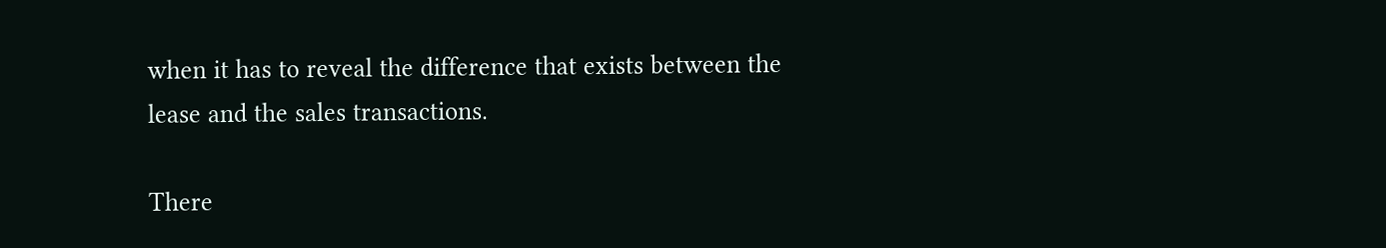when it has to reveal the difference that exists between the lease and the sales transactions.

There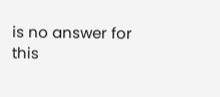is no answer for this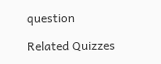question

Related Quizzes